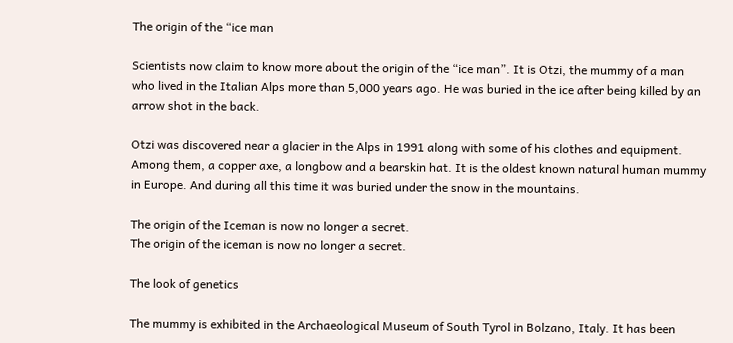The origin of the “ice man

Scientists now claim to know more about the origin of the “ice man”. It is Otzi, the mummy of a man who lived in the Italian Alps more than 5,000 years ago. He was buried in the ice after being killed by an arrow shot in the back.

Otzi was discovered near a glacier in the Alps in 1991 along with some of his clothes and equipment. Among them, a copper axe, a longbow and a bearskin hat. It is the oldest known natural human mummy in Europe. And during all this time it was buried under the snow in the mountains.

The origin of the Iceman is now no longer a secret.
The origin of the iceman is now no longer a secret.

The look of genetics

The mummy is exhibited in the Archaeological Museum of South Tyrol in Bolzano, Italy. It has been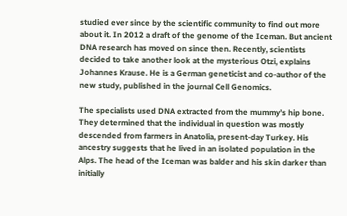studied ever since by the scientific community to find out more about it. In 2012 a draft of the genome of the Iceman. But ancient DNA research has moved on since then. Recently, scientists decided to take another look at the mysterious Otzi, explains Johannes Krause. He is a German geneticist and co-author of the new study, published in the journal Cell Genomics.

The specialists used DNA extracted from the mummy’s hip bone. They determined that the individual in question was mostly descended from farmers in Anatolia, present-day Turkey. His ancestry suggests that he lived in an isolated population in the Alps. The head of the Iceman was balder and his skin darker than initially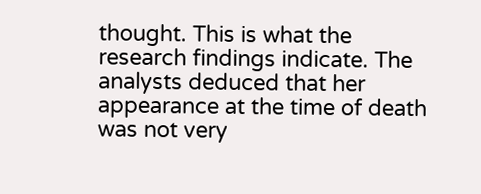thought. This is what the research findings indicate. The analysts deduced that her appearance at the time of death was not very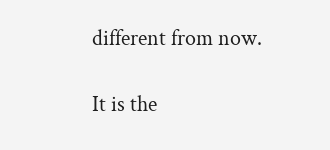different from now.

It is the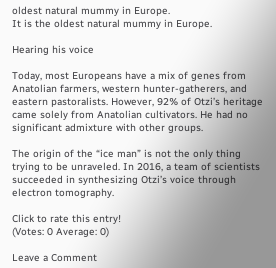oldest natural mummy in Europe.
It is the oldest natural mummy in Europe.

Hearing his voice

Today, most Europeans have a mix of genes from Anatolian farmers, western hunter-gatherers, and eastern pastoralists. However, 92% of Otzi’s heritage came solely from Anatolian cultivators. He had no significant admixture with other groups.

The origin of the “ice man” is not the only thing trying to be unraveled. In 2016, a team of scientists succeeded in synthesizing Otzi’s voice through electron tomography.

Click to rate this entry!
(Votes: 0 Average: 0)

Leave a Comment